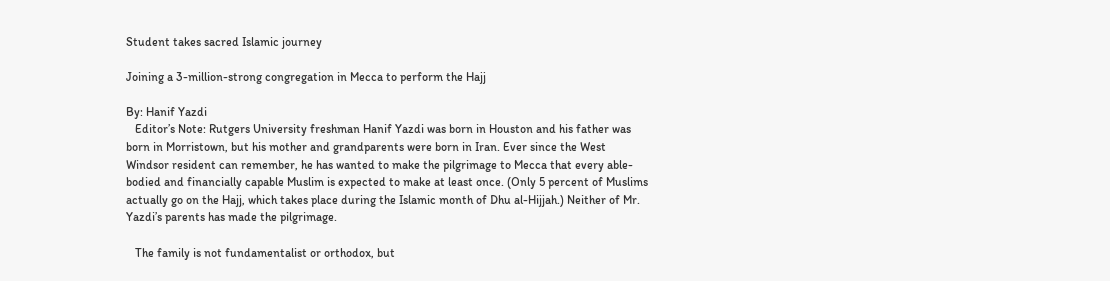Student takes sacred Islamic journey

Joining a 3-million-strong congregation in Mecca to perform the Hajj

By: Hanif Yazdi
   Editor’s Note: Rutgers University freshman Hanif Yazdi was born in Houston and his father was born in Morristown, but his mother and grandparents were born in Iran. Ever since the West Windsor resident can remember, he has wanted to make the pilgrimage to Mecca that every able-bodied and financially capable Muslim is expected to make at least once. (Only 5 percent of Muslims actually go on the Hajj, which takes place during the Islamic month of Dhu al-Hijjah.) Neither of Mr. Yazdi’s parents has made the pilgrimage.

   The family is not fundamentalist or orthodox, but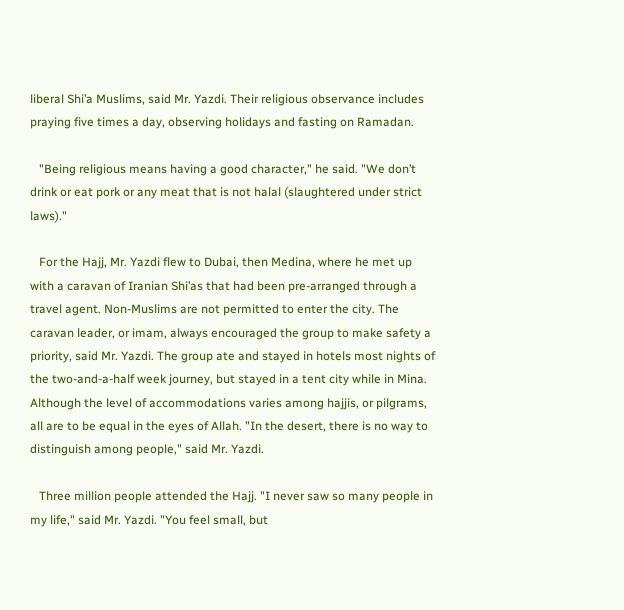liberal Shi’a Muslims, said Mr. Yazdi. Their religious observance includes praying five times a day, observing holidays and fasting on Ramadan.

   "Being religious means having a good character," he said. "We don’t drink or eat pork or any meat that is not halal (slaughtered under strict laws)."

   For the Hajj, Mr. Yazdi flew to Dubai, then Medina, where he met up with a caravan of Iranian Shi’as that had been pre-arranged through a travel agent. Non-Muslims are not permitted to enter the city. The caravan leader, or imam, always encouraged the group to make safety a priority, said Mr. Yazdi. The group ate and stayed in hotels most nights of the two-and-a-half week journey, but stayed in a tent city while in Mina. Although the level of accommodations varies among hajjis, or pilgrams, all are to be equal in the eyes of Allah. "In the desert, there is no way to distinguish among people," said Mr. Yazdi.

   Three million people attended the Hajj. "I never saw so many people in my life," said Mr. Yazdi. "You feel small, but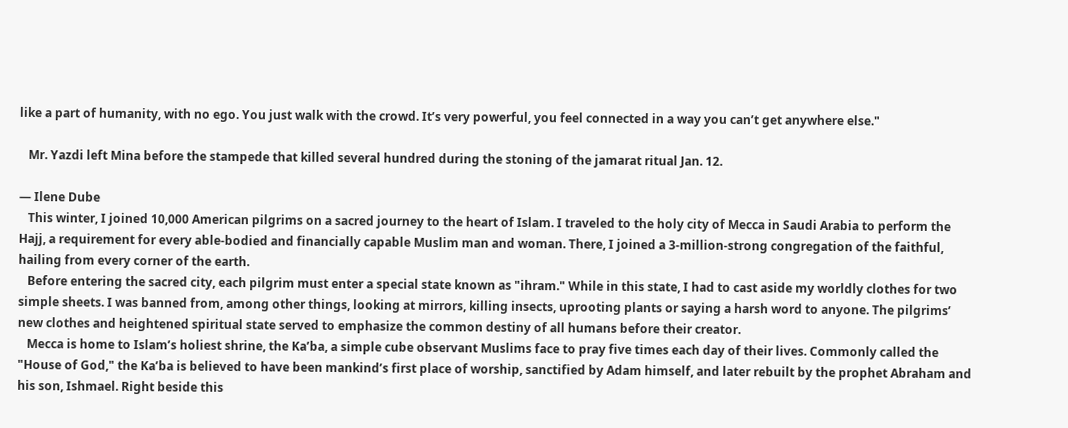like a part of humanity, with no ego. You just walk with the crowd. It’s very powerful, you feel connected in a way you can’t get anywhere else."

   Mr. Yazdi left Mina before the stampede that killed several hundred during the stoning of the jamarat ritual Jan. 12.

— Ilene Dube
   This winter, I joined 10,000 American pilgrims on a sacred journey to the heart of Islam. I traveled to the holy city of Mecca in Saudi Arabia to perform the Hajj, a requirement for every able-bodied and financially capable Muslim man and woman. There, I joined a 3-million-strong congregation of the faithful, hailing from every corner of the earth.
   Before entering the sacred city, each pilgrim must enter a special state known as "ihram." While in this state, I had to cast aside my worldly clothes for two simple sheets. I was banned from, among other things, looking at mirrors, killing insects, uprooting plants or saying a harsh word to anyone. The pilgrims’ new clothes and heightened spiritual state served to emphasize the common destiny of all humans before their creator.
   Mecca is home to Islam’s holiest shrine, the Ka’ba, a simple cube observant Muslims face to pray five times each day of their lives. Commonly called the "House of God," the Ka’ba is believed to have been mankind’s first place of worship, sanctified by Adam himself, and later rebuilt by the prophet Abraham and his son, Ishmael. Right beside this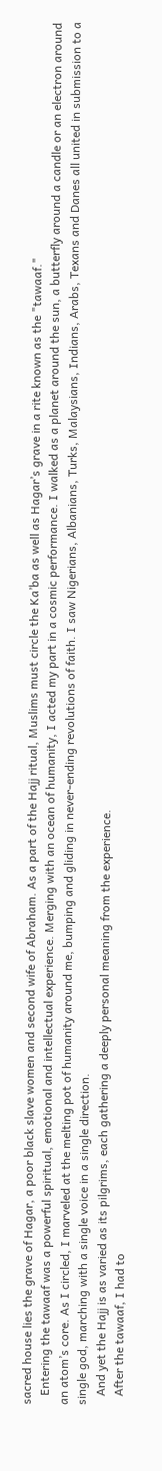sacred house lies the grave of Hagar, a poor black slave women and second wife of Abraham. As a part of the Hajj ritual, Muslims must circle the Ka’ba as well as Hagar’s grave in a rite known as the "tawaaf."
   Entering the tawaaf was a powerful spiritual, emotional and intellectual experience. Merging with an ocean of humanity, I acted my part in a cosmic performance. I walked as a planet around the sun, a butterfly around a candle or an electron around an atom’s core. As I circled, I marveled at the melting pot of humanity around me, bumping and gliding in never-ending revolutions of faith. I saw Nigerians, Albanians, Turks, Malaysians, Indians, Arabs, Texans and Danes all united in submission to a single god, marching with a single voice in a single direction.
   And yet the Hajj is as varied as its pilgrims, each gathering a deeply personal meaning from the experience.
   After the tawaaf, I had to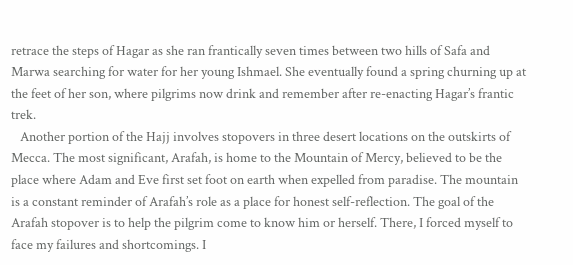retrace the steps of Hagar as she ran frantically seven times between two hills of Safa and Marwa searching for water for her young Ishmael. She eventually found a spring churning up at the feet of her son, where pilgrims now drink and remember after re-enacting Hagar’s frantic trek.
   Another portion of the Hajj involves stopovers in three desert locations on the outskirts of Mecca. The most significant, Arafah, is home to the Mountain of Mercy, believed to be the place where Adam and Eve first set foot on earth when expelled from paradise. The mountain is a constant reminder of Arafah’s role as a place for honest self-reflection. The goal of the Arafah stopover is to help the pilgrim come to know him or herself. There, I forced myself to face my failures and shortcomings. I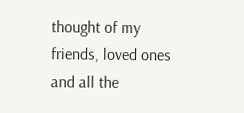thought of my friends, loved ones and all the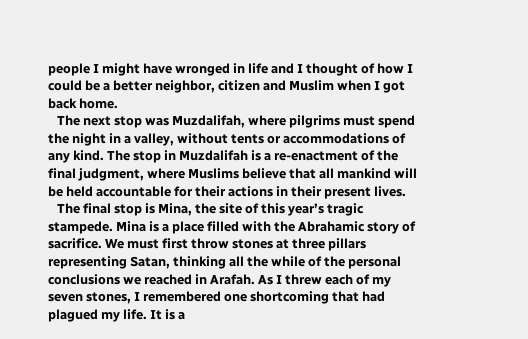people I might have wronged in life and I thought of how I could be a better neighbor, citizen and Muslim when I got back home.
   The next stop was Muzdalifah, where pilgrims must spend the night in a valley, without tents or accommodations of any kind. The stop in Muzdalifah is a re-enactment of the final judgment, where Muslims believe that all mankind will be held accountable for their actions in their present lives.
   The final stop is Mina, the site of this year’s tragic stampede. Mina is a place filled with the Abrahamic story of sacrifice. We must first throw stones at three pillars representing Satan, thinking all the while of the personal conclusions we reached in Arafah. As I threw each of my seven stones, I remembered one shortcoming that had plagued my life. It is a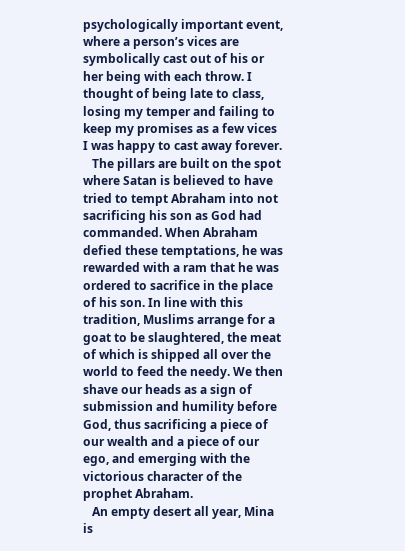psychologically important event, where a person’s vices are symbolically cast out of his or her being with each throw. I thought of being late to class, losing my temper and failing to keep my promises as a few vices I was happy to cast away forever.
   The pillars are built on the spot where Satan is believed to have tried to tempt Abraham into not sacrificing his son as God had commanded. When Abraham defied these temptations, he was rewarded with a ram that he was ordered to sacrifice in the place of his son. In line with this tradition, Muslims arrange for a goat to be slaughtered, the meat of which is shipped all over the world to feed the needy. We then shave our heads as a sign of submission and humility before God, thus sacrificing a piece of our wealth and a piece of our ego, and emerging with the victorious character of the prophet Abraham.
   An empty desert all year, Mina is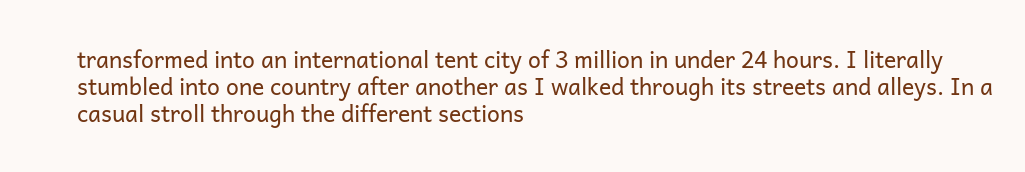transformed into an international tent city of 3 million in under 24 hours. I literally stumbled into one country after another as I walked through its streets and alleys. In a casual stroll through the different sections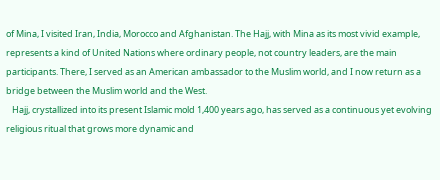of Mina, I visited Iran, India, Morocco and Afghanistan. The Hajj, with Mina as its most vivid example, represents a kind of United Nations where ordinary people, not country leaders, are the main participants. There, I served as an American ambassador to the Muslim world, and I now return as a bridge between the Muslim world and the West.
   Hajj, crystallized into its present Islamic mold 1,400 years ago, has served as a continuous yet evolving religious ritual that grows more dynamic and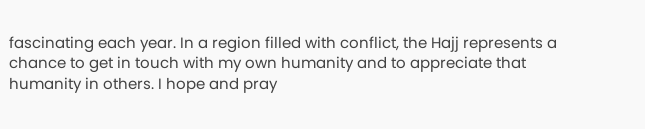fascinating each year. In a region filled with conflict, the Hajj represents a chance to get in touch with my own humanity and to appreciate that humanity in others. I hope and pray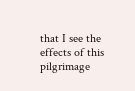that I see the effects of this pilgrimage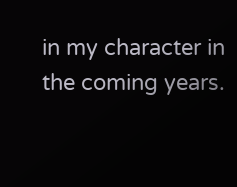in my character in the coming years.